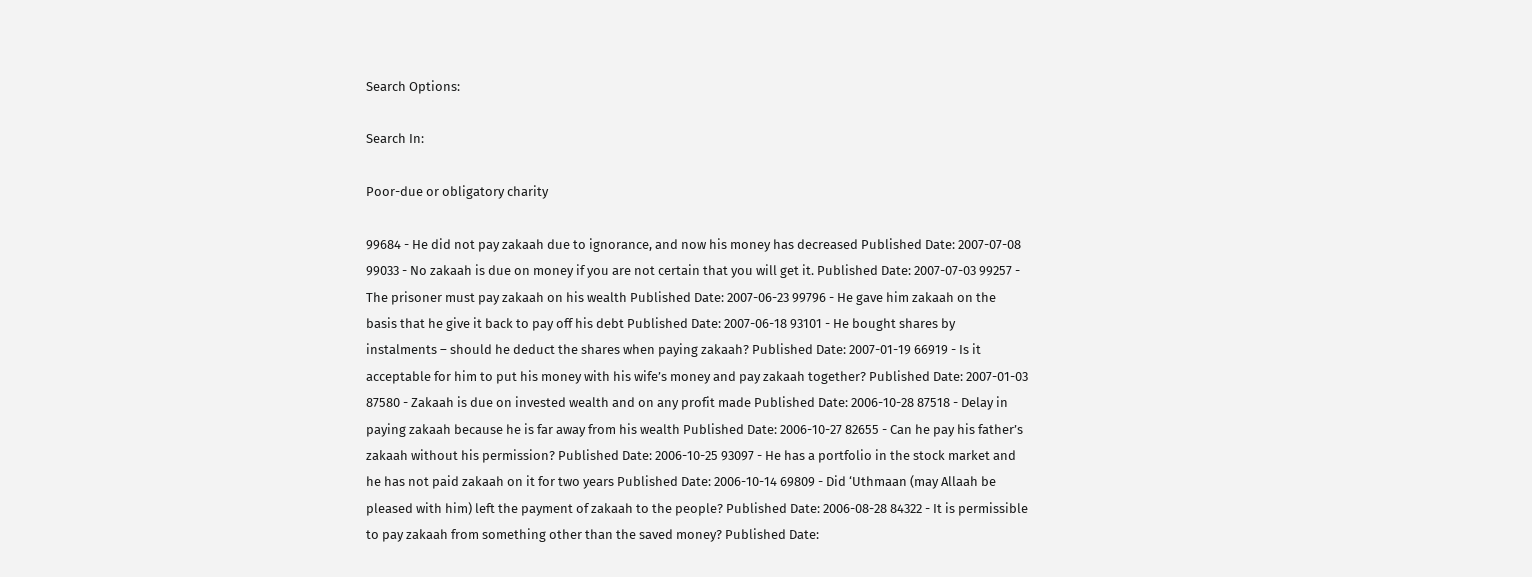Search Options:

Search In:

Poor-due or obligatory charity

99684 - He did not pay zakaah due to ignorance, and now his money has decreased Published Date: 2007-07-08 99033 - No zakaah is due on money if you are not certain that you will get it. Published Date: 2007-07-03 99257 - The prisoner must pay zakaah on his wealth Published Date: 2007-06-23 99796 - He gave him zakaah on the basis that he give it back to pay off his debt Published Date: 2007-06-18 93101 - He bought shares by instalments – should he deduct the shares when paying zakaah? Published Date: 2007-01-19 66919 - Is it acceptable for him to put his money with his wife’s money and pay zakaah together? Published Date: 2007-01-03 87580 - Zakaah is due on invested wealth and on any profit made Published Date: 2006-10-28 87518 - Delay in paying zakaah because he is far away from his wealth Published Date: 2006-10-27 82655 - Can he pay his father’s zakaah without his permission? Published Date: 2006-10-25 93097 - He has a portfolio in the stock market and he has not paid zakaah on it for two years Published Date: 2006-10-14 69809 - Did ‘Uthmaan (may Allaah be pleased with him) left the payment of zakaah to the people? Published Date: 2006-08-28 84322 - It is permissible to pay zakaah from something other than the saved money? Published Date: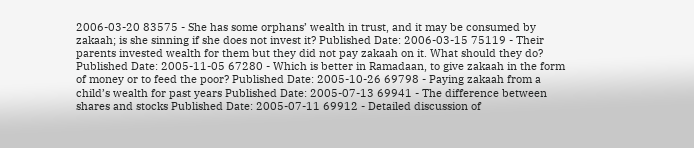2006-03-20 83575 - She has some orphans’ wealth in trust, and it may be consumed by zakaah; is she sinning if she does not invest it? Published Date: 2006-03-15 75119 - Their parents invested wealth for them but they did not pay zakaah on it. What should they do? Published Date: 2005-11-05 67280 - Which is better in Ramadaan, to give zakaah in the form of money or to feed the poor? Published Date: 2005-10-26 69798 - Paying zakaah from a child’s wealth for past years Published Date: 2005-07-13 69941 - The difference between shares and stocks Published Date: 2005-07-11 69912 - Detailed discussion of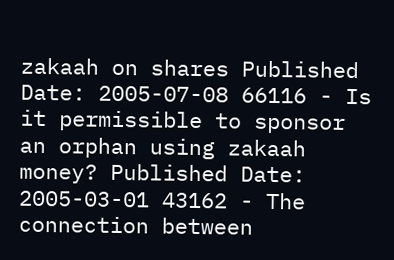zakaah on shares Published Date: 2005-07-08 66116 - Is it permissible to sponsor an orphan using zakaah money? Published Date: 2005-03-01 43162 - The connection between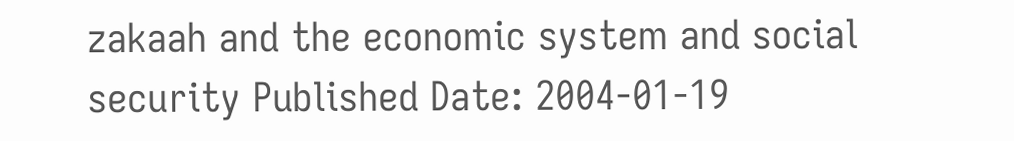zakaah and the economic system and social security Published Date: 2004-01-19